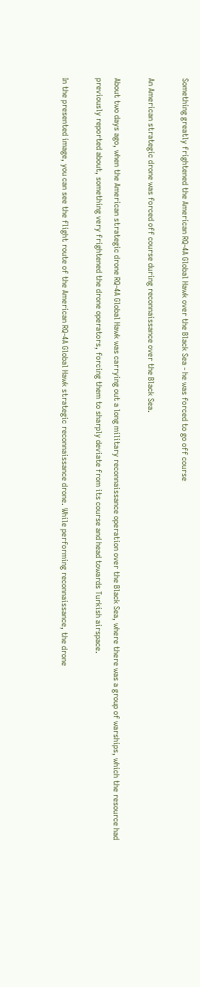Something greatly frightened the American RQ-4A Global Hawk over the Black Sea - he was forced to go off course

An American strategic drone was forced off course during reconnaissance over the Black Sea.

About two days ago, when the American strategic drone RQ-4A Global Hawk was carrying out a long military reconnaissance operation over the Black Sea, where there was a group of warships, which the resource had previously reported about, something very frightened the drone operators, forcing them to sharply deviate from its course and head towards Turkish airspace.

In the presented image, you can see the flight route of the American RQ-4A Global Hawk strategic reconnaissance drone. While performing reconnaissance, the drone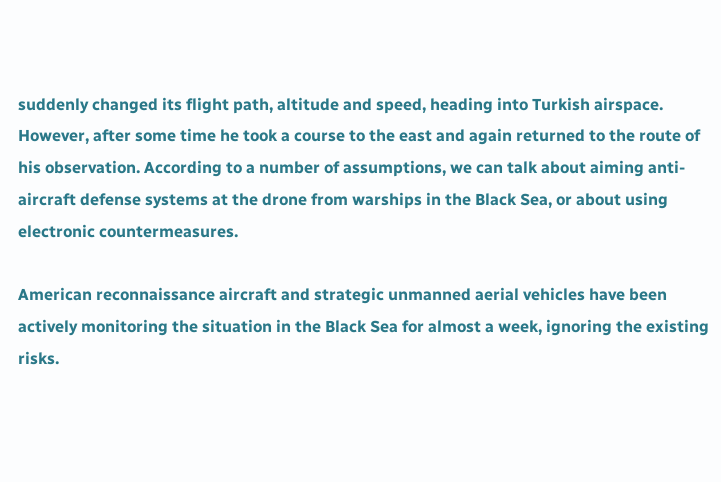suddenly changed its flight path, altitude and speed, heading into Turkish airspace. However, after some time he took a course to the east and again returned to the route of his observation. According to a number of assumptions, we can talk about aiming anti-aircraft defense systems at the drone from warships in the Black Sea, or about using electronic countermeasures.

American reconnaissance aircraft and strategic unmanned aerial vehicles have been actively monitoring the situation in the Black Sea for almost a week, ignoring the existing risks.